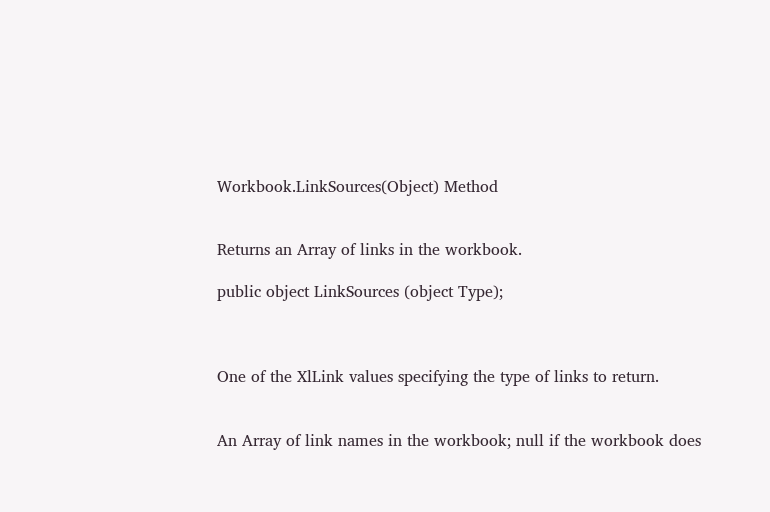Workbook.LinkSources(Object) Method


Returns an Array of links in the workbook.

public object LinkSources (object Type);



One of the XlLink values specifying the type of links to return.


An Array of link names in the workbook; null if the workbook does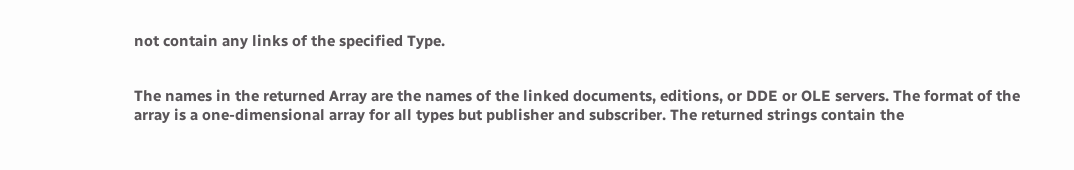not contain any links of the specified Type.


The names in the returned Array are the names of the linked documents, editions, or DDE or OLE servers. The format of the array is a one-dimensional array for all types but publisher and subscriber. The returned strings contain the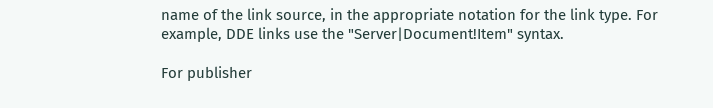name of the link source, in the appropriate notation for the link type. For example, DDE links use the "Server|Document!Item" syntax.

For publisher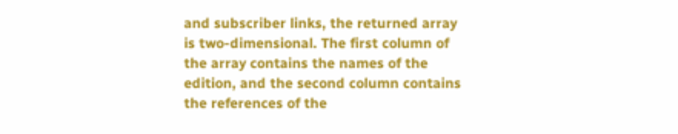and subscriber links, the returned array is two-dimensional. The first column of the array contains the names of the edition, and the second column contains the references of the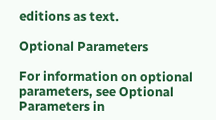editions as text.

Optional Parameters

For information on optional parameters, see Optional Parameters in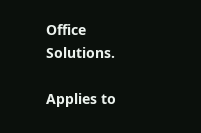Office Solutions.

Applies to